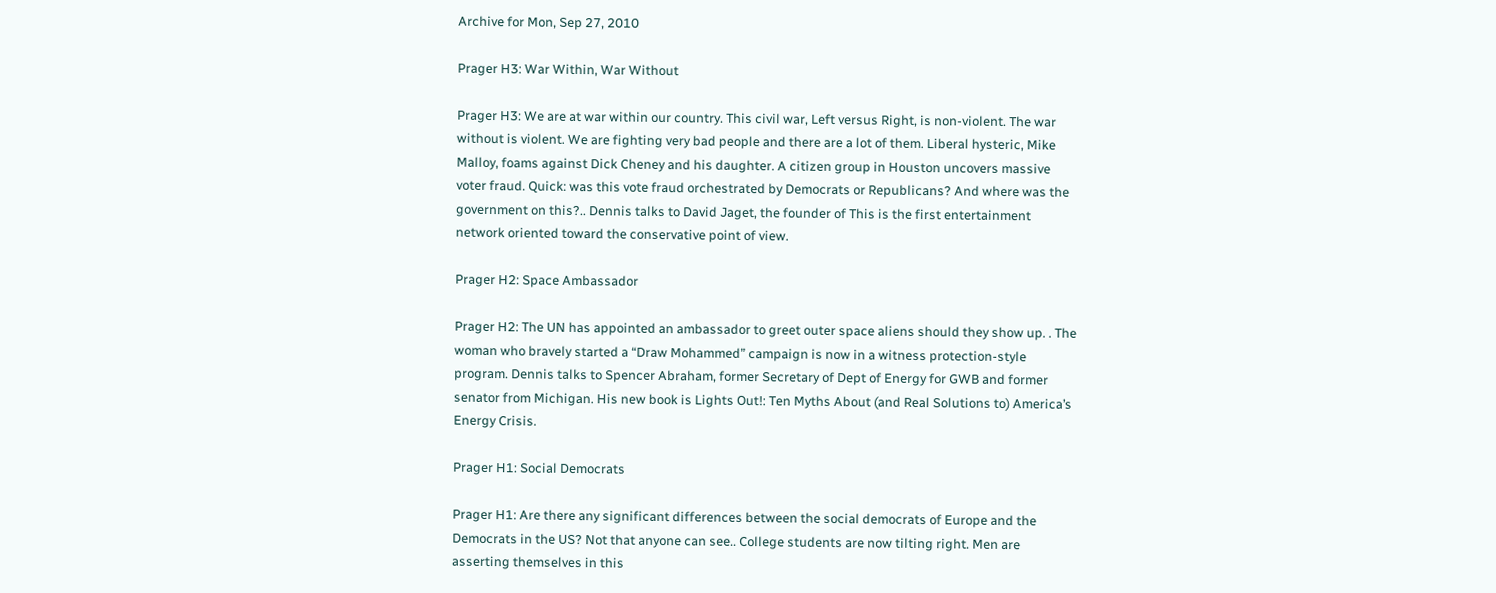Archive for Mon, Sep 27, 2010

Prager H3: War Within, War Without

Prager H3: We are at war within our country. This civil war, Left versus Right, is non-violent. The war without is violent. We are fighting very bad people and there are a lot of them. Liberal hysteric, Mike Malloy, foams against Dick Cheney and his daughter. A citizen group in Houston uncovers massive voter fraud. Quick: was this vote fraud orchestrated by Democrats or Republicans? And where was the government on this?.. Dennis talks to David Jaget, the founder of This is the first entertainment network oriented toward the conservative point of view.

Prager H2: Space Ambassador

Prager H2: The UN has appointed an ambassador to greet outer space aliens should they show up. . The woman who bravely started a “Draw Mohammed” campaign is now in a witness protection-style program. Dennis talks to Spencer Abraham, former Secretary of Dept of Energy for GWB and former senator from Michigan. His new book is Lights Out!: Ten Myths About (and Real Solutions to) America’s Energy Crisis.

Prager H1: Social Democrats

Prager H1: Are there any significant differences between the social democrats of Europe and the Democrats in the US? Not that anyone can see.. College students are now tilting right. Men are asserting themselves in this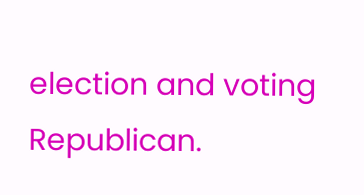election and voting Republican.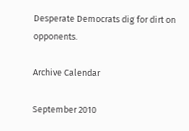Desperate Democrats dig for dirt on opponents.

Archive Calendar

September 2010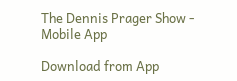The Dennis Prager Show - Mobile App

Download from App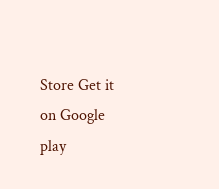Store Get it on Google play